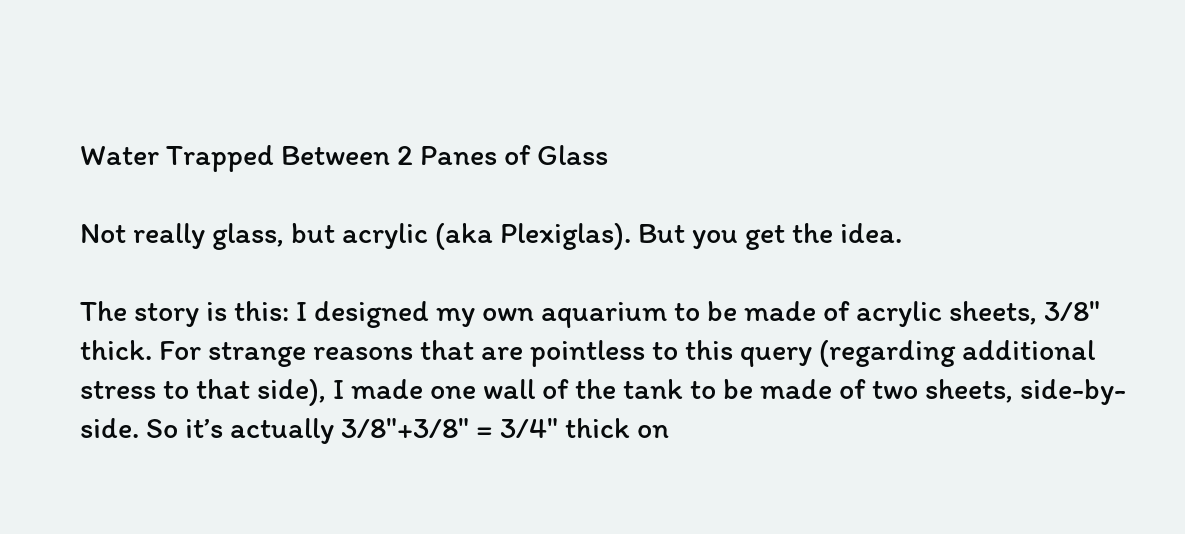Water Trapped Between 2 Panes of Glass

Not really glass, but acrylic (aka Plexiglas). But you get the idea.

The story is this: I designed my own aquarium to be made of acrylic sheets, 3/8" thick. For strange reasons that are pointless to this query (regarding additional stress to that side), I made one wall of the tank to be made of two sheets, side-by-side. So it’s actually 3/8"+3/8" = 3/4" thick on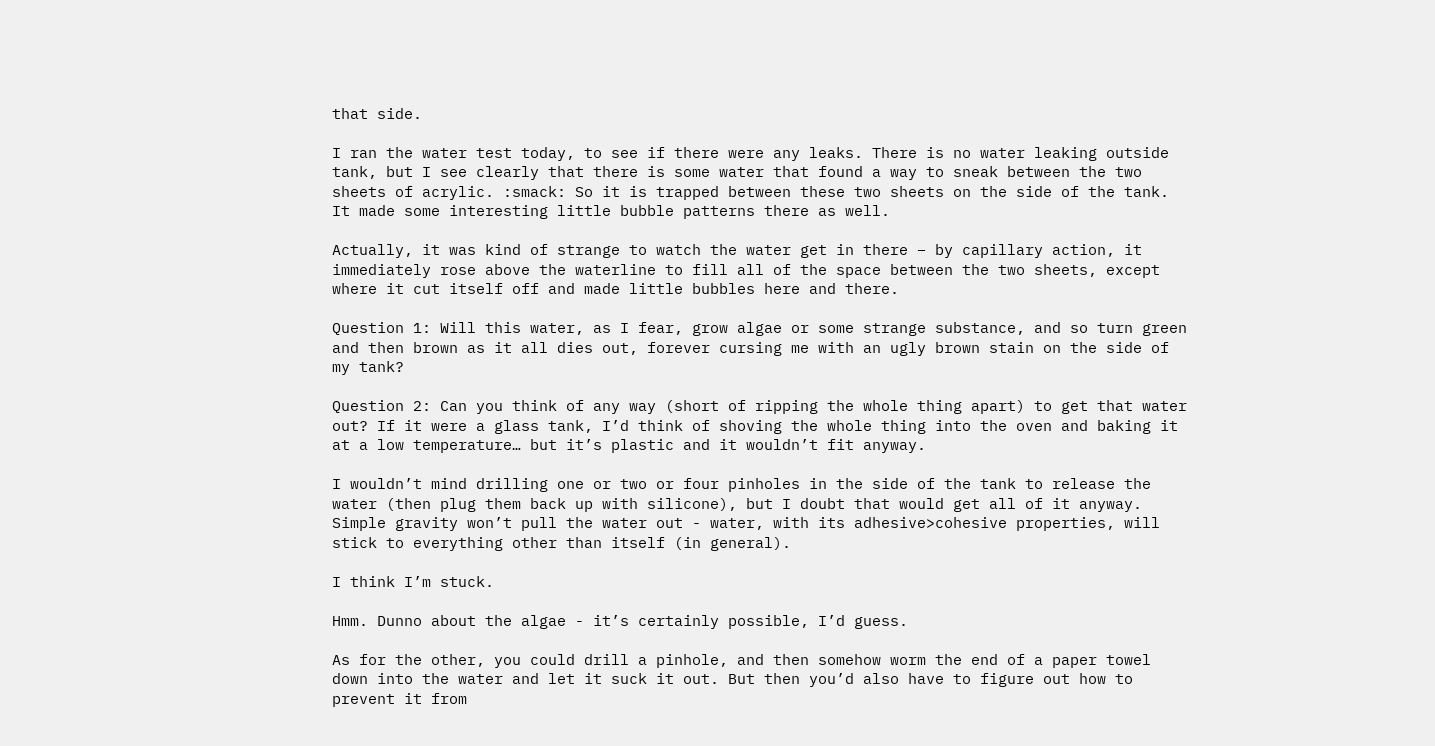that side.

I ran the water test today, to see if there were any leaks. There is no water leaking outside tank, but I see clearly that there is some water that found a way to sneak between the two sheets of acrylic. :smack: So it is trapped between these two sheets on the side of the tank. It made some interesting little bubble patterns there as well.

Actually, it was kind of strange to watch the water get in there – by capillary action, it immediately rose above the waterline to fill all of the space between the two sheets, except where it cut itself off and made little bubbles here and there.

Question 1: Will this water, as I fear, grow algae or some strange substance, and so turn green and then brown as it all dies out, forever cursing me with an ugly brown stain on the side of my tank?

Question 2: Can you think of any way (short of ripping the whole thing apart) to get that water out? If it were a glass tank, I’d think of shoving the whole thing into the oven and baking it at a low temperature… but it’s plastic and it wouldn’t fit anyway.

I wouldn’t mind drilling one or two or four pinholes in the side of the tank to release the water (then plug them back up with silicone), but I doubt that would get all of it anyway. Simple gravity won’t pull the water out - water, with its adhesive>cohesive properties, will stick to everything other than itself (in general).

I think I’m stuck.

Hmm. Dunno about the algae - it’s certainly possible, I’d guess.

As for the other, you could drill a pinhole, and then somehow worm the end of a paper towel down into the water and let it suck it out. But then you’d also have to figure out how to prevent it from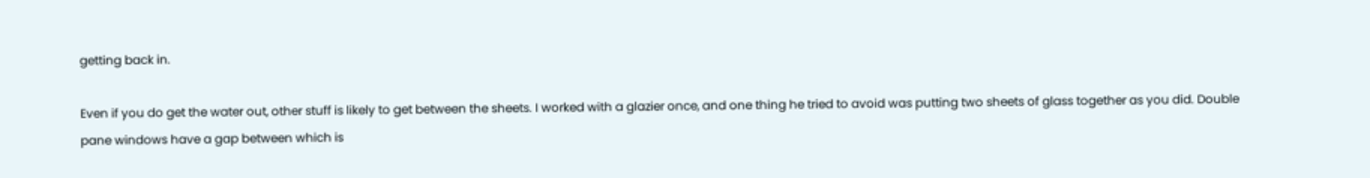getting back in.

Even if you do get the water out, other stuff is likely to get between the sheets. I worked with a glazier once, and one thing he tried to avoid was putting two sheets of glass together as you did. Double pane windows have a gap between which is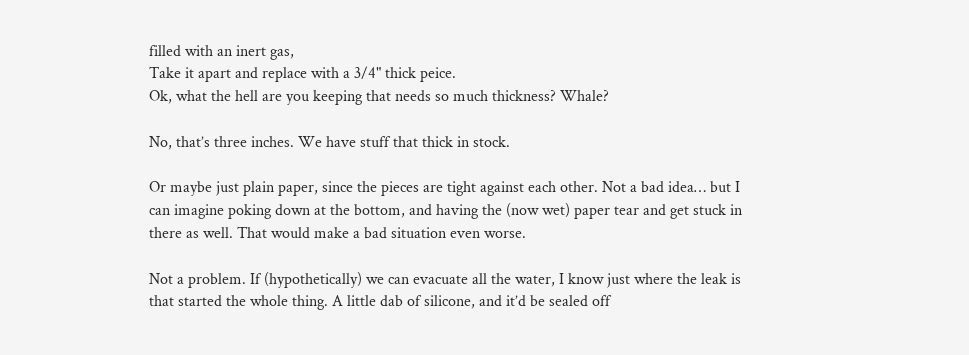filled with an inert gas,
Take it apart and replace with a 3/4" thick peice.
Ok, what the hell are you keeping that needs so much thickness? Whale?

No, that’s three inches. We have stuff that thick in stock.

Or maybe just plain paper, since the pieces are tight against each other. Not a bad idea… but I can imagine poking down at the bottom, and having the (now wet) paper tear and get stuck in there as well. That would make a bad situation even worse.

Not a problem. If (hypothetically) we can evacuate all the water, I know just where the leak is that started the whole thing. A little dab of silicone, and it’d be sealed off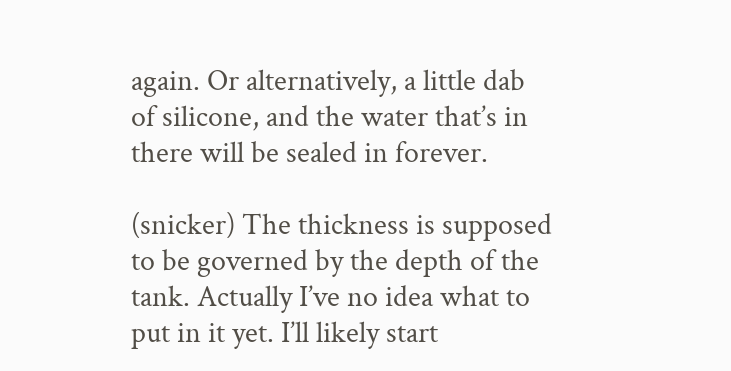again. Or alternatively, a little dab of silicone, and the water that’s in there will be sealed in forever.

(snicker) The thickness is supposed to be governed by the depth of the tank. Actually I’ve no idea what to put in it yet. I’ll likely start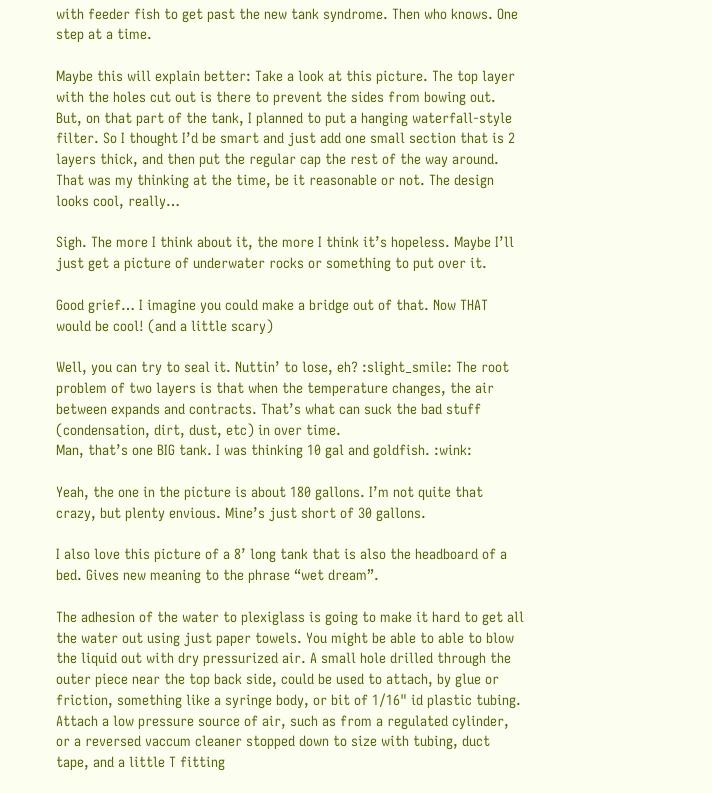with feeder fish to get past the new tank syndrome. Then who knows. One step at a time.

Maybe this will explain better: Take a look at this picture. The top layer with the holes cut out is there to prevent the sides from bowing out. But, on that part of the tank, I planned to put a hanging waterfall-style filter. So I thought I’d be smart and just add one small section that is 2 layers thick, and then put the regular cap the rest of the way around. That was my thinking at the time, be it reasonable or not. The design looks cool, really…

Sigh. The more I think about it, the more I think it’s hopeless. Maybe I’ll just get a picture of underwater rocks or something to put over it.

Good grief… I imagine you could make a bridge out of that. Now THAT would be cool! (and a little scary)

Well, you can try to seal it. Nuttin’ to lose, eh? :slight_smile: The root problem of two layers is that when the temperature changes, the air between expands and contracts. That’s what can suck the bad stuff (condensation, dirt, dust, etc) in over time.
Man, that’s one BIG tank. I was thinking 10 gal and goldfish. :wink:

Yeah, the one in the picture is about 180 gallons. I’m not quite that crazy, but plenty envious. Mine’s just short of 30 gallons.

I also love this picture of a 8’ long tank that is also the headboard of a bed. Gives new meaning to the phrase “wet dream”.

The adhesion of the water to plexiglass is going to make it hard to get all the water out using just paper towels. You might be able to able to blow the liquid out with dry pressurized air. A small hole drilled through the outer piece near the top back side, could be used to attach, by glue or friction, something like a syringe body, or bit of 1/16" id plastic tubing. Attach a low pressure source of air, such as from a regulated cylinder, or a reversed vaccum cleaner stopped down to size with tubing, duct tape, and a little T fitting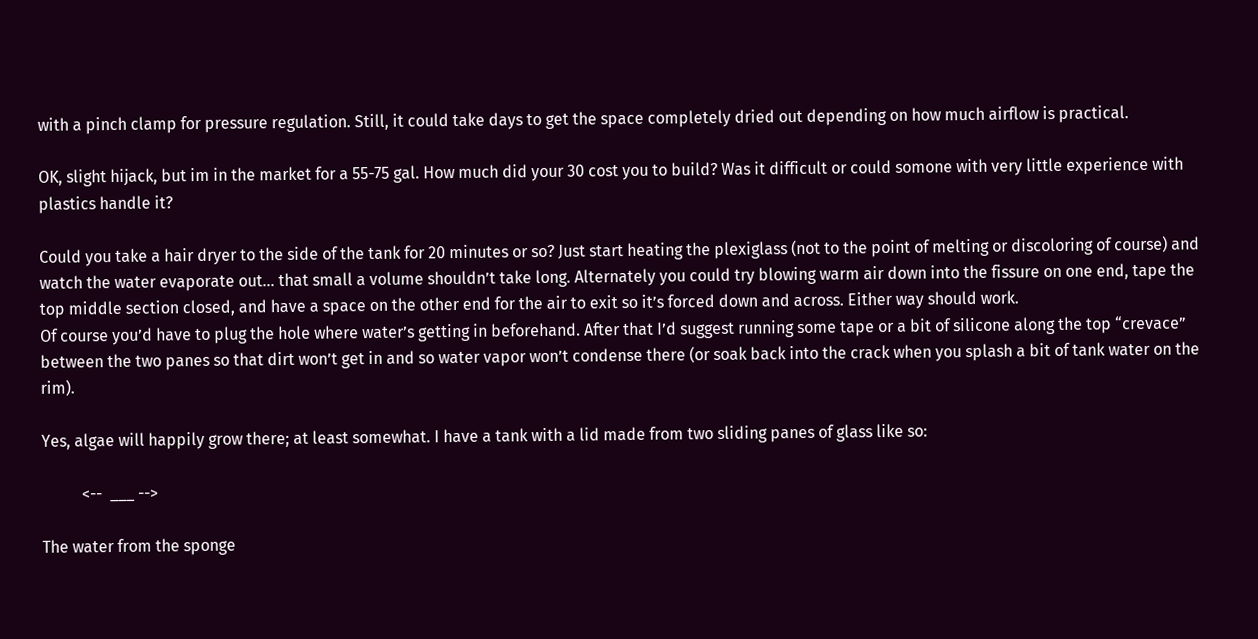with a pinch clamp for pressure regulation. Still, it could take days to get the space completely dried out depending on how much airflow is practical.

OK, slight hijack, but im in the market for a 55-75 gal. How much did your 30 cost you to build? Was it difficult or could somone with very little experience with plastics handle it?

Could you take a hair dryer to the side of the tank for 20 minutes or so? Just start heating the plexiglass (not to the point of melting or discoloring of course) and watch the water evaporate out… that small a volume shouldn’t take long. Alternately you could try blowing warm air down into the fissure on one end, tape the top middle section closed, and have a space on the other end for the air to exit so it’s forced down and across. Either way should work.
Of course you’d have to plug the hole where water’s getting in beforehand. After that I’d suggest running some tape or a bit of silicone along the top “crevace” between the two panes so that dirt won’t get in and so water vapor won’t condense there (or soak back into the crack when you splash a bit of tank water on the rim).

Yes, algae will happily grow there; at least somewhat. I have a tank with a lid made from two sliding panes of glass like so:

          <--  ___ -->

The water from the sponge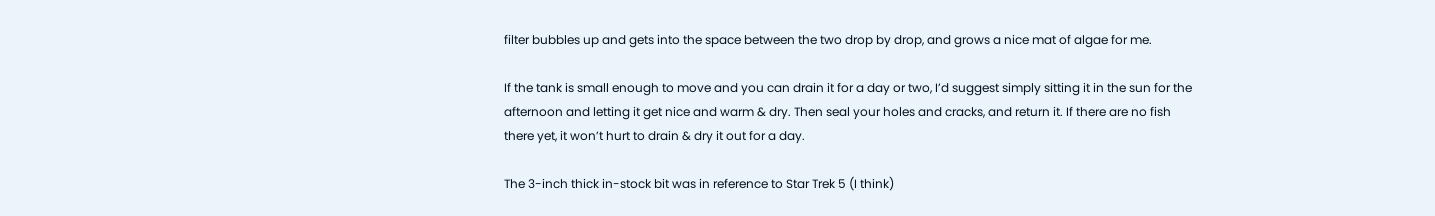filter bubbles up and gets into the space between the two drop by drop, and grows a nice mat of algae for me.

If the tank is small enough to move and you can drain it for a day or two, I’d suggest simply sitting it in the sun for the afternoon and letting it get nice and warm & dry. Then seal your holes and cracks, and return it. If there are no fish there yet, it won’t hurt to drain & dry it out for a day.

The 3-inch thick in-stock bit was in reference to Star Trek 5 (I think)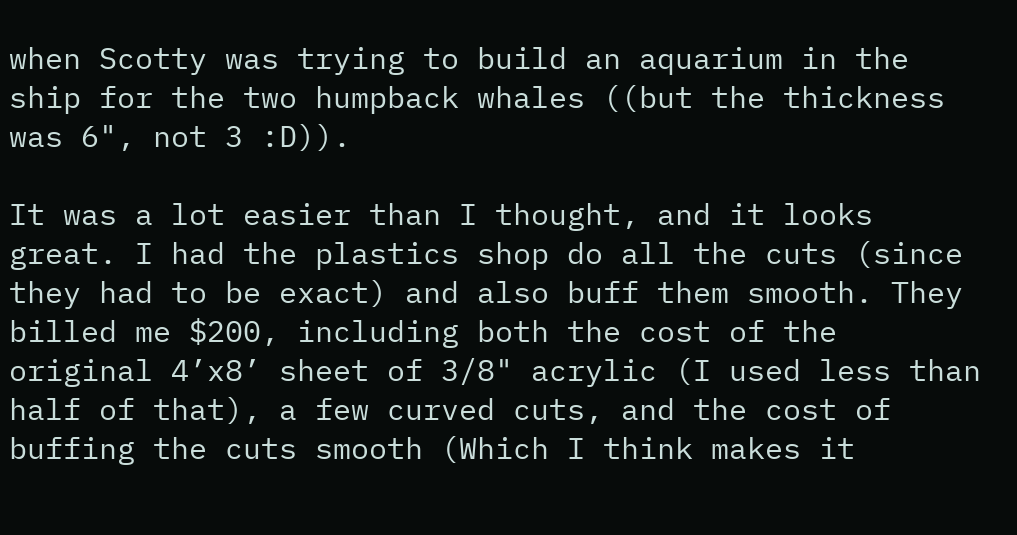when Scotty was trying to build an aquarium in the ship for the two humpback whales ((but the thickness was 6", not 3 :D)).

It was a lot easier than I thought, and it looks great. I had the plastics shop do all the cuts (since they had to be exact) and also buff them smooth. They billed me $200, including both the cost of the original 4’x8’ sheet of 3/8" acrylic (I used less than half of that), a few curved cuts, and the cost of buffing the cuts smooth (Which I think makes it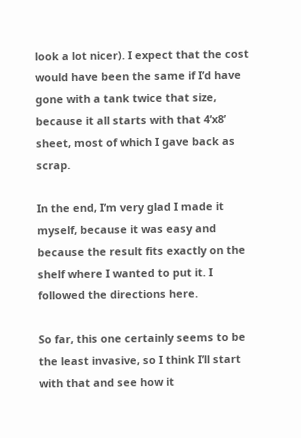look a lot nicer). I expect that the cost would have been the same if I’d have gone with a tank twice that size, because it all starts with that 4’x8’ sheet, most of which I gave back as scrap.

In the end, I’m very glad I made it myself, because it was easy and because the result fits exactly on the shelf where I wanted to put it. I followed the directions here.

So far, this one certainly seems to be the least invasive, so I think I’ll start with that and see how it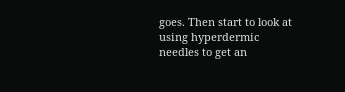goes. Then start to look at using hyperdermic needles to get an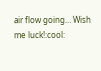air flow going… Wish me luck!:cool: